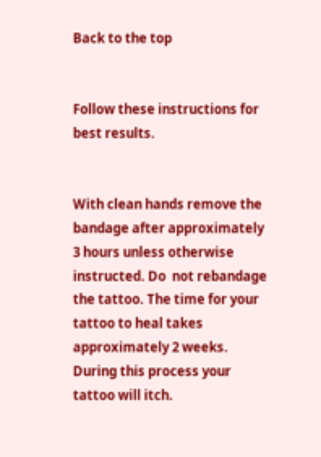Back to the top


Follow these instructions for best results.


With clean hands remove the bandage after approximately 3 hours unless otherwise instructed. Do  not rebandage the tattoo. The time for your tattoo to heal takes approximately 2 weeks. During this process your tattoo will itch.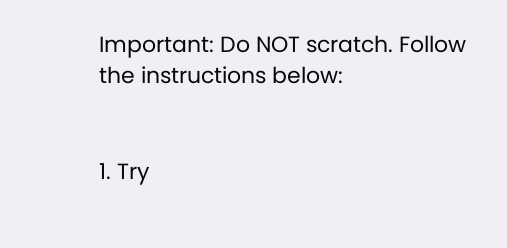Important: Do NOT scratch. Follow the instructions below:


1. Try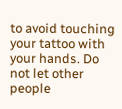to avoid touching your tattoo with your hands. Do not let other people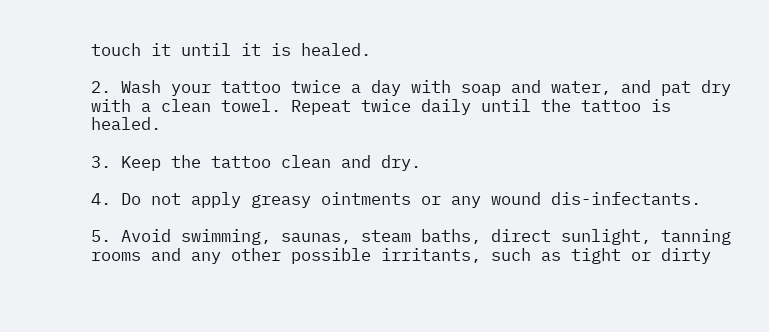touch it until it is healed.

2. Wash your tattoo twice a day with soap and water, and pat dry with a clean towel. Repeat twice daily until the tattoo is healed.

3. Keep the tattoo clean and dry.

4. Do not apply greasy ointments or any wound dis-infectants.

5. Avoid swimming, saunas, steam baths, direct sunlight, tanning rooms and any other possible irritants, such as tight or dirty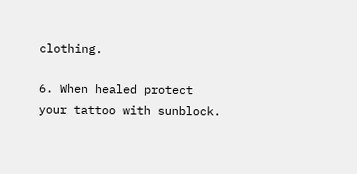clothing.

6. When healed protect your tattoo with sunblock.